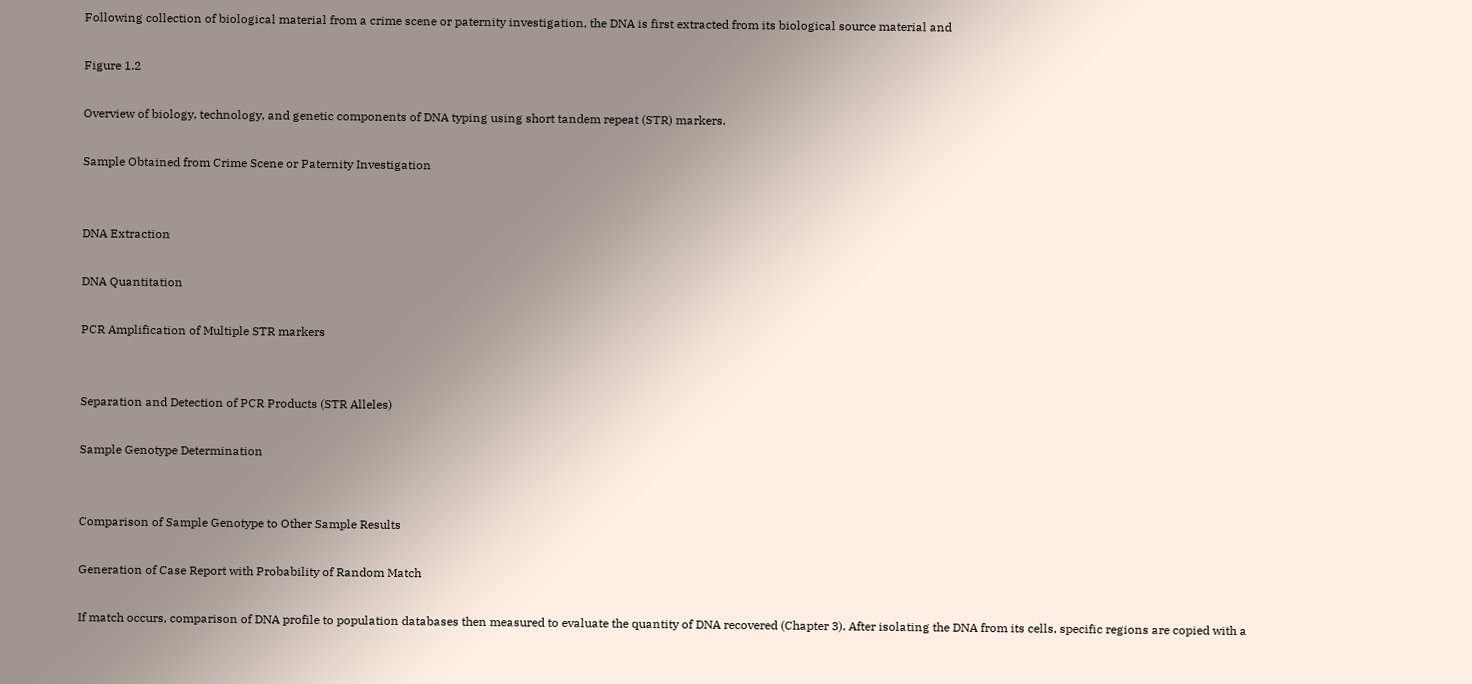Following collection of biological material from a crime scene or paternity investigation, the DNA is first extracted from its biological source material and

Figure 1.2

Overview of biology, technology, and genetic components of DNA typing using short tandem repeat (STR) markers.

Sample Obtained from Crime Scene or Paternity Investigation


DNA Extraction

DNA Quantitation

PCR Amplification of Multiple STR markers


Separation and Detection of PCR Products (STR Alleles)

Sample Genotype Determination


Comparison of Sample Genotype to Other Sample Results

Generation of Case Report with Probability of Random Match

If match occurs, comparison of DNA profile to population databases then measured to evaluate the quantity of DNA recovered (Chapter 3). After isolating the DNA from its cells, specific regions are copied with a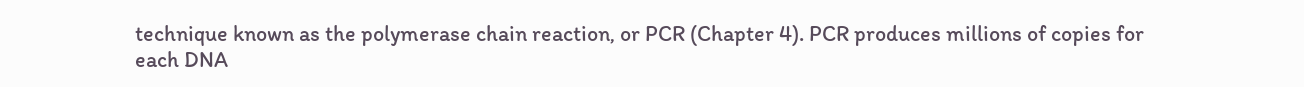technique known as the polymerase chain reaction, or PCR (Chapter 4). PCR produces millions of copies for each DNA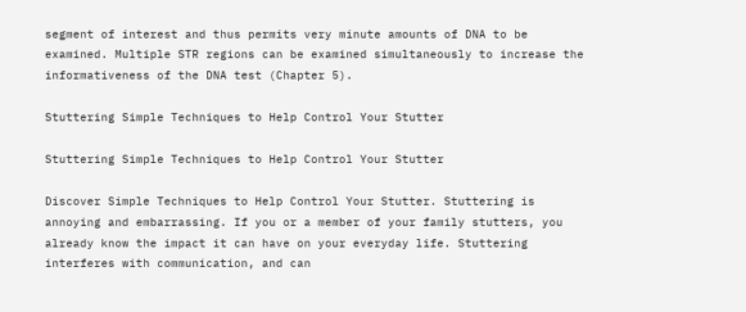segment of interest and thus permits very minute amounts of DNA to be examined. Multiple STR regions can be examined simultaneously to increase the informativeness of the DNA test (Chapter 5).

Stuttering Simple Techniques to Help Control Your Stutter

Stuttering Simple Techniques to Help Control Your Stutter

Discover Simple Techniques to Help Control Your Stutter. Stuttering is annoying and embarrassing. If you or a member of your family stutters, you already know the impact it can have on your everyday life. Stuttering interferes with communication, and can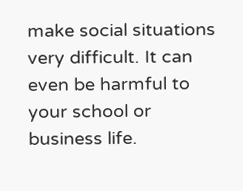make social situations very difficult. It can even be harmful to your school or business life.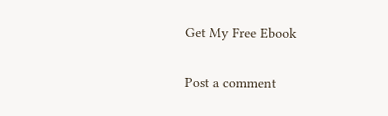Get My Free Ebook

Post a comment